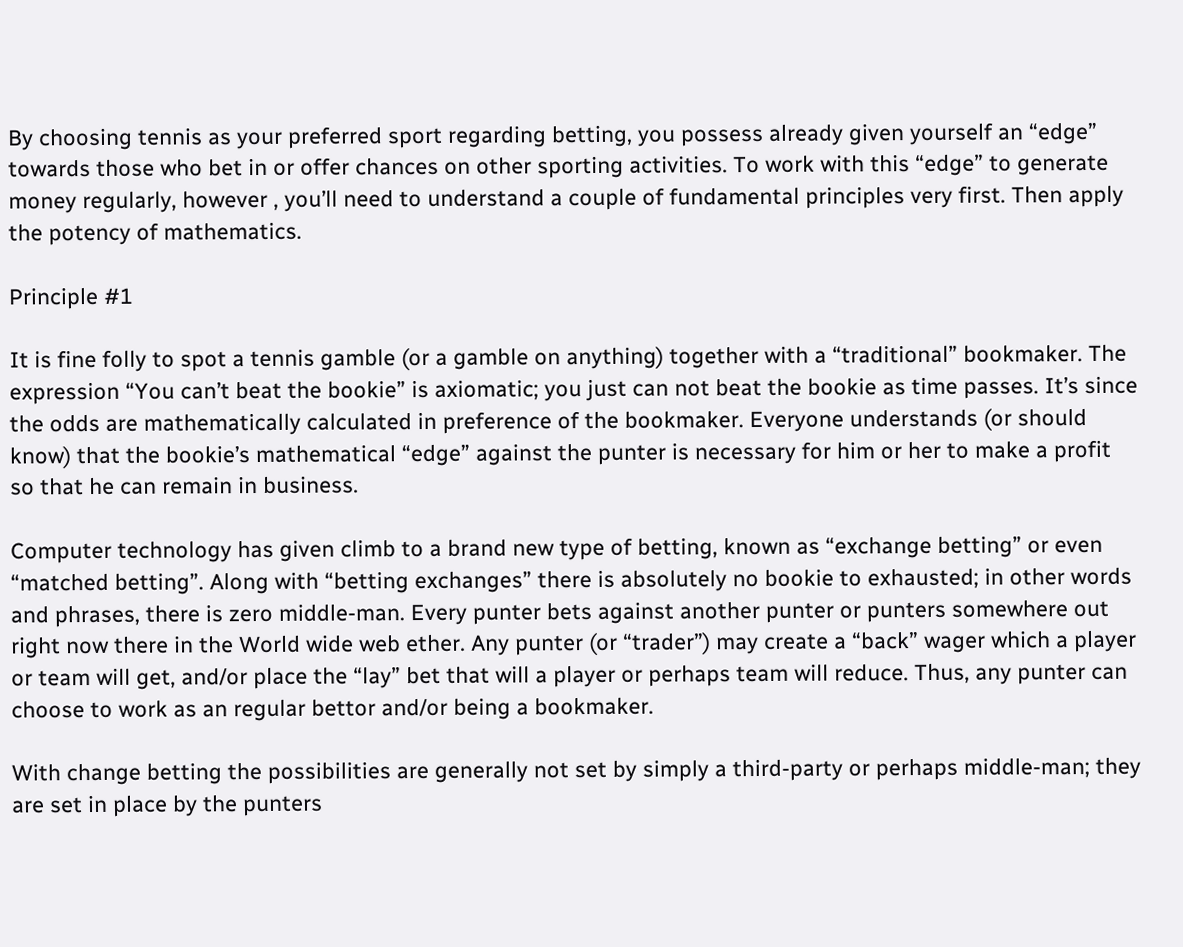By choosing tennis as your preferred sport regarding betting, you possess already given yourself an “edge” towards those who bet in or offer chances on other sporting activities. To work with this “edge” to generate money regularly, however , you’ll need to understand a couple of fundamental principles very first. Then apply the potency of mathematics.

Principle #1

It is fine folly to spot a tennis gamble (or a gamble on anything) together with a “traditional” bookmaker. The expression “You can’t beat the bookie” is axiomatic; you just can not beat the bookie as time passes. It’s since the odds are mathematically calculated in preference of the bookmaker. Everyone understands (or should know) that the bookie’s mathematical “edge” against the punter is necessary for him or her to make a profit so that he can remain in business.

Computer technology has given climb to a brand new type of betting, known as “exchange betting” or even “matched betting”. Along with “betting exchanges” there is absolutely no bookie to exhausted; in other words and phrases, there is zero middle-man. Every punter bets against another punter or punters somewhere out right now there in the World wide web ether. Any punter (or “trader”) may create a “back” wager which a player or team will get, and/or place the “lay” bet that will a player or perhaps team will reduce. Thus, any punter can choose to work as an regular bettor and/or being a bookmaker.

With change betting the possibilities are generally not set by simply a third-party or perhaps middle-man; they are set in place by the punters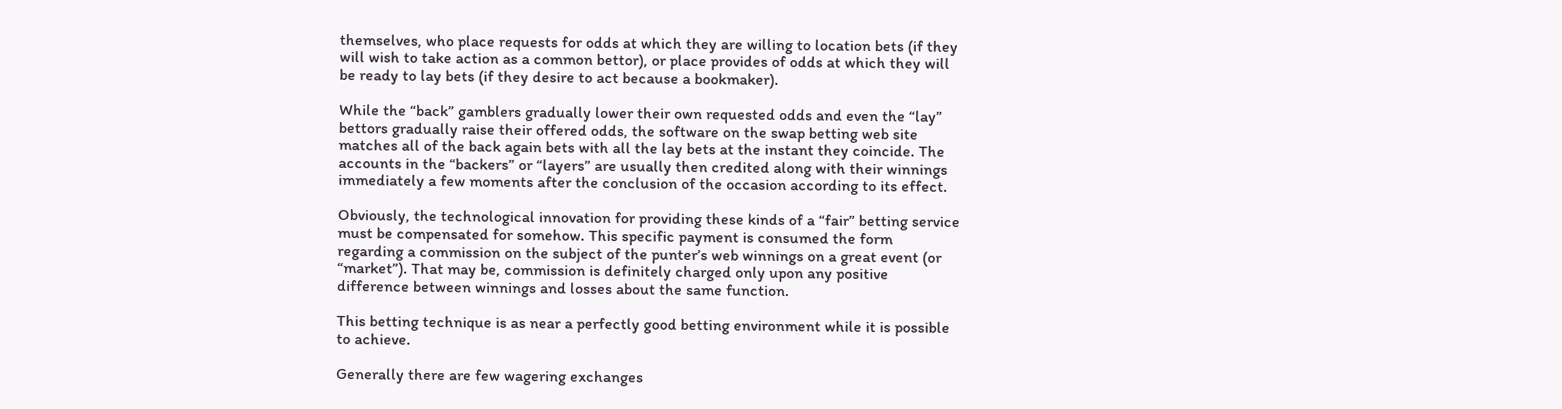themselves, who place requests for odds at which they are willing to location bets (if they will wish to take action as a common bettor), or place provides of odds at which they will be ready to lay bets (if they desire to act because a bookmaker).

While the “back” gamblers gradually lower their own requested odds and even the “lay” bettors gradually raise their offered odds, the software on the swap betting web site matches all of the back again bets with all the lay bets at the instant they coincide. The accounts in the “backers” or “layers” are usually then credited along with their winnings immediately a few moments after the conclusion of the occasion according to its effect.

Obviously, the technological innovation for providing these kinds of a “fair” betting service must be compensated for somehow. This specific payment is consumed the form regarding a commission on the subject of the punter’s web winnings on a great event (or “market”). That may be, commission is definitely charged only upon any positive difference between winnings and losses about the same function.

This betting technique is as near a perfectly good betting environment while it is possible to achieve.

Generally there are few wagering exchanges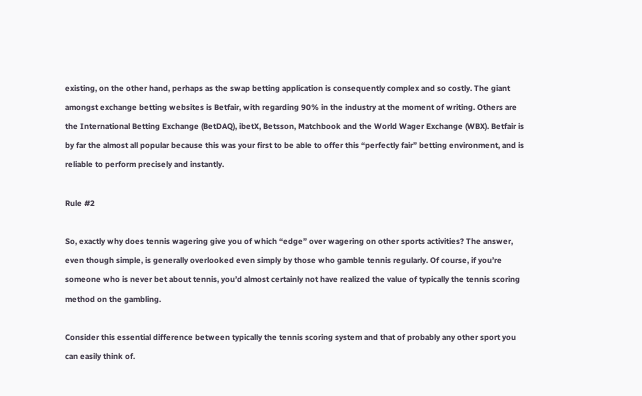existing, on the other hand, perhaps as the swap betting application is consequently complex and so costly. The giant amongst exchange betting websites is Betfair, with regarding 90% in the industry at the moment of writing. Others are the International Betting Exchange (BetDAQ), ibetX, Betsson, Matchbook and the World Wager Exchange (WBX). Betfair is by far the almost all popular because this was your first to be able to offer this “perfectly fair” betting environment, and is reliable to perform precisely and instantly.

Rule #2

So, exactly why does tennis wagering give you of which “edge” over wagering on other sports activities? The answer, even though simple, is generally overlooked even simply by those who gamble tennis regularly. Of course, if you’re someone who is never bet about tennis, you’d almost certainly not have realized the value of typically the tennis scoring method on the gambling.

Consider this essential difference between typically the tennis scoring system and that of probably any other sport you can easily think of.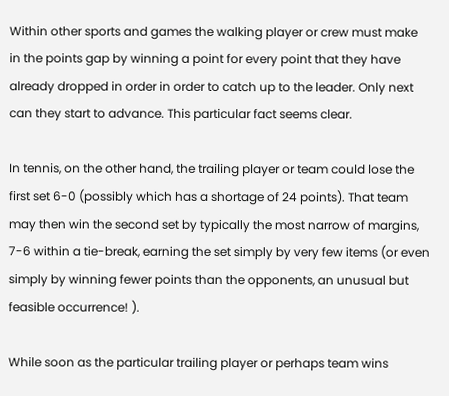Within other sports and games the walking player or crew must make in the points gap by winning a point for every point that they have already dropped in order in order to catch up to the leader. Only next can they start to advance. This particular fact seems clear.

In tennis, on the other hand, the trailing player or team could lose the first set 6-0 (possibly which has a shortage of 24 points). That team may then win the second set by typically the most narrow of margins, 7-6 within a tie-break, earning the set simply by very few items (or even simply by winning fewer points than the opponents, an unusual but feasible occurrence! ).

While soon as the particular trailing player or perhaps team wins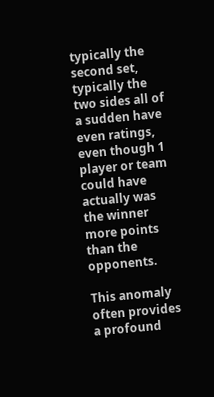typically the second set, typically the two sides all of a sudden have even ratings, even though 1 player or team could have actually was the winner more points than the opponents.

This anomaly often provides a profound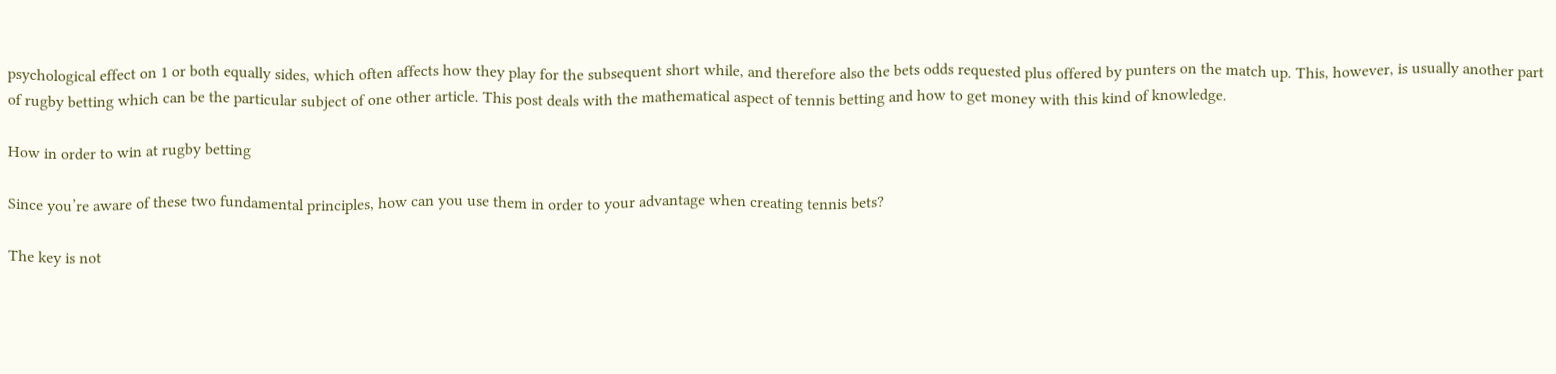psychological effect on 1 or both equally sides, which often affects how they play for the subsequent short while, and therefore also the bets odds requested plus offered by punters on the match up. This, however, is usually another part of rugby betting which can be the particular subject of one other article. This post deals with the mathematical aspect of tennis betting and how to get money with this kind of knowledge.

How in order to win at rugby betting

Since you’re aware of these two fundamental principles, how can you use them in order to your advantage when creating tennis bets?

The key is not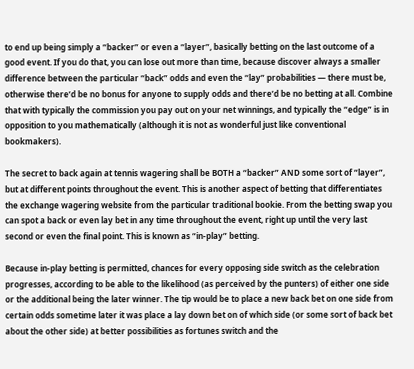to end up being simply a “backer” or even a “layer”, basically betting on the last outcome of a good event. If you do that, you can lose out more than time, because discover always a smaller difference between the particular “back” odds and even the “lay” probabilities — there must be, otherwise there’d be no bonus for anyone to supply odds and there’d be no betting at all. Combine that with typically the commission you pay out on your net winnings, and typically the “edge” is in opposition to you mathematically (although it is not as wonderful just like conventional bookmakers).

The secret to back again at tennis wagering shall be BOTH a “backer” AND some sort of “layer”, but at different points throughout the event. This is another aspect of betting that differentiates the exchange wagering website from the particular traditional bookie. From the betting swap you can spot a back or even lay bet in any time throughout the event, right up until the very last second or even the final point. This is known as “in-play” betting.

Because in-play betting is permitted, chances for every opposing side switch as the celebration progresses, according to be able to the likelihood (as perceived by the punters) of either one side or the additional being the later winner. The tip would be to place a new back bet on one side from certain odds sometime later it was place a lay down bet on of which side (or some sort of back bet about the other side) at better possibilities as fortunes switch and the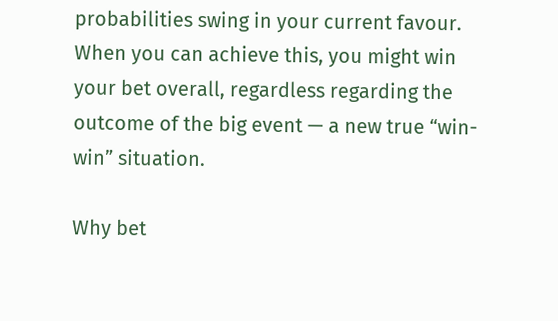probabilities swing in your current favour. When you can achieve this, you might win your bet overall, regardless regarding the outcome of the big event — a new true “win-win” situation.

Why bet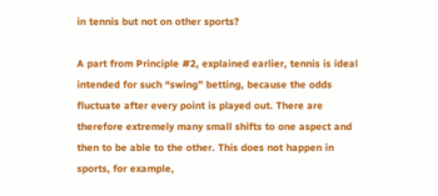in tennis but not on other sports?

A part from Principle #2, explained earlier, tennis is ideal intended for such “swing” betting, because the odds fluctuate after every point is played out. There are therefore extremely many small shifts to one aspect and then to be able to the other. This does not happen in sports, for example,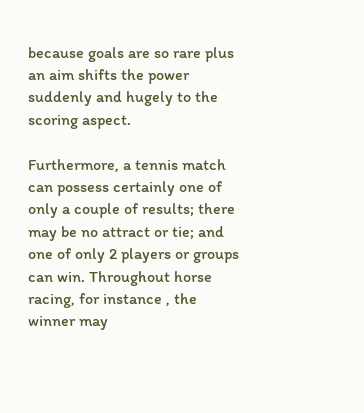because goals are so rare plus an aim shifts the power suddenly and hugely to the scoring aspect.

Furthermore, a tennis match can possess certainly one of only a couple of results; there may be no attract or tie; and one of only 2 players or groups can win. Throughout horse racing, for instance , the winner may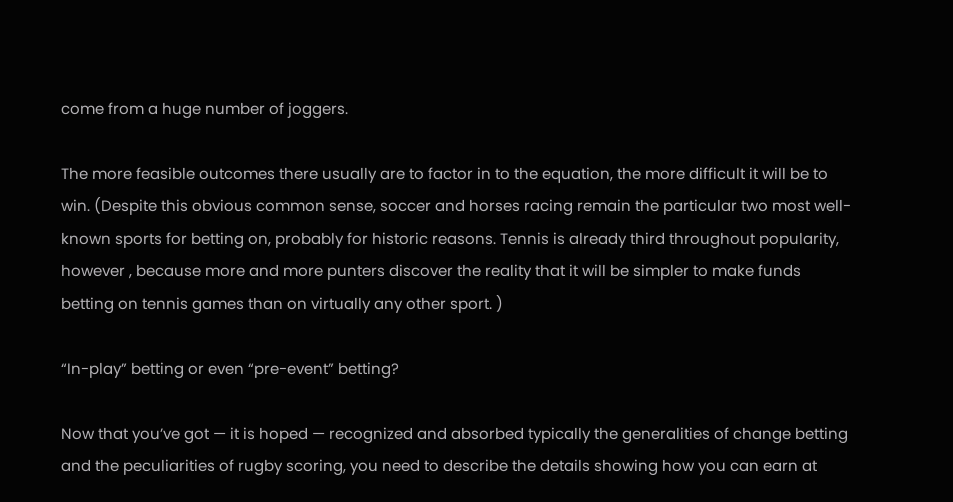come from a huge number of joggers.

The more feasible outcomes there usually are to factor in to the equation, the more difficult it will be to win. (Despite this obvious common sense, soccer and horses racing remain the particular two most well-known sports for betting on, probably for historic reasons. Tennis is already third throughout popularity, however , because more and more punters discover the reality that it will be simpler to make funds betting on tennis games than on virtually any other sport. )

“In-play” betting or even “pre-event” betting?

Now that you’ve got — it is hoped — recognized and absorbed typically the generalities of change betting and the peculiarities of rugby scoring, you need to describe the details showing how you can earn at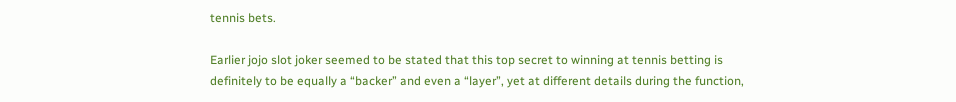tennis bets.

Earlier jojo slot joker seemed to be stated that this top secret to winning at tennis betting is definitely to be equally a “backer” and even a “layer”, yet at different details during the function,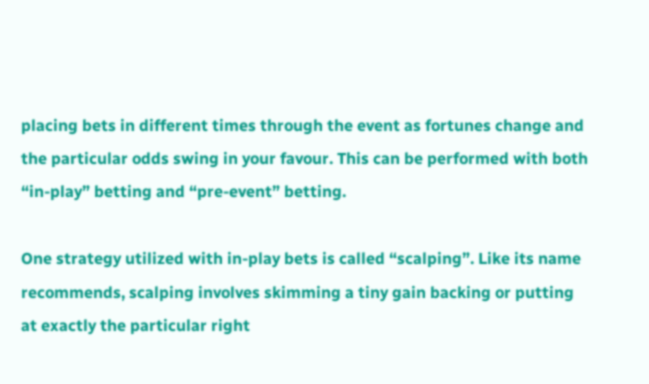placing bets in different times through the event as fortunes change and the particular odds swing in your favour. This can be performed with both “in-play” betting and “pre-event” betting.

One strategy utilized with in-play bets is called “scalping”. Like its name recommends, scalping involves skimming a tiny gain backing or putting at exactly the particular right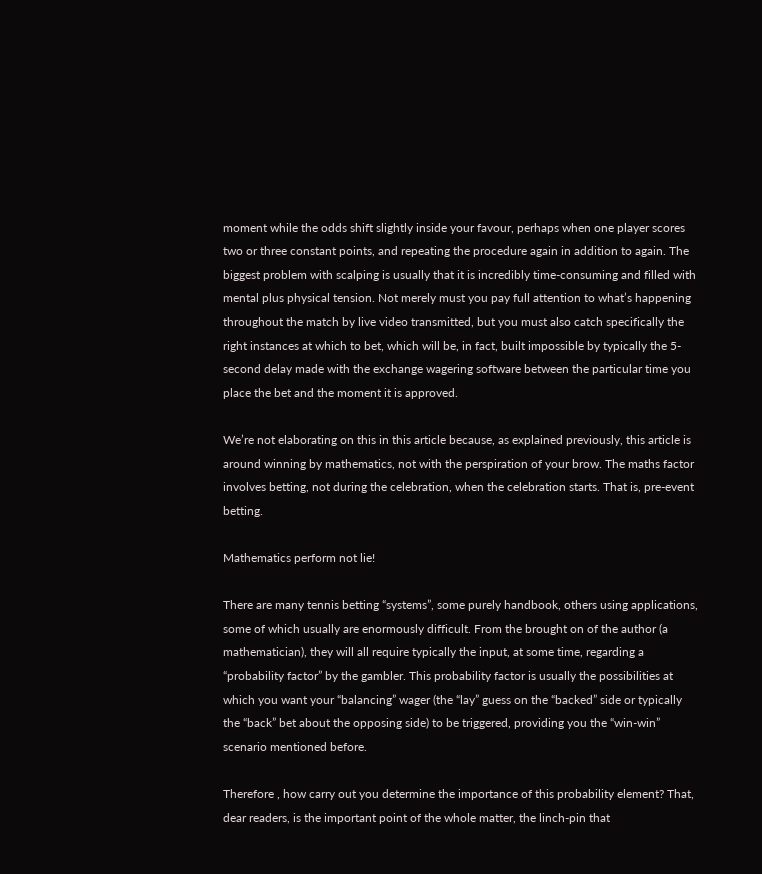moment while the odds shift slightly inside your favour, perhaps when one player scores two or three constant points, and repeating the procedure again in addition to again. The biggest problem with scalping is usually that it is incredibly time-consuming and filled with mental plus physical tension. Not merely must you pay full attention to what’s happening throughout the match by live video transmitted, but you must also catch specifically the right instances at which to bet, which will be, in fact, built impossible by typically the 5-second delay made with the exchange wagering software between the particular time you place the bet and the moment it is approved.

We’re not elaborating on this in this article because, as explained previously, this article is around winning by mathematics, not with the perspiration of your brow. The maths factor involves betting, not during the celebration, when the celebration starts. That is, pre-event betting.

Mathematics perform not lie!

There are many tennis betting “systems”, some purely handbook, others using applications, some of which usually are enormously difficult. From the brought on of the author (a mathematician), they will all require typically the input, at some time, regarding a “probability factor” by the gambler. This probability factor is usually the possibilities at which you want your “balancing” wager (the “lay” guess on the “backed” side or typically the “back” bet about the opposing side) to be triggered, providing you the “win-win” scenario mentioned before.

Therefore , how carry out you determine the importance of this probability element? That, dear readers, is the important point of the whole matter, the linch-pin that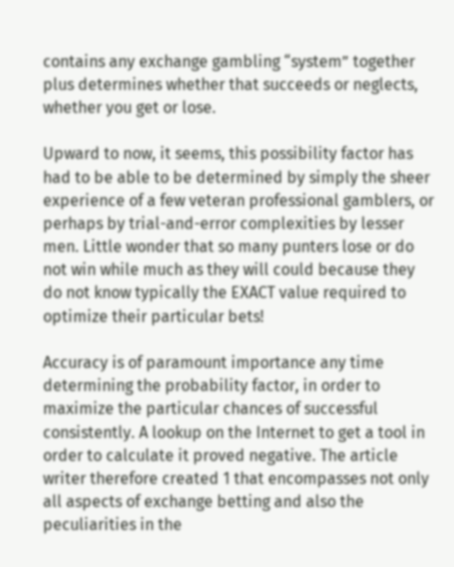contains any exchange gambling “system” together plus determines whether that succeeds or neglects, whether you get or lose.

Upward to now, it seems, this possibility factor has had to be able to be determined by simply the sheer experience of a few veteran professional gamblers, or perhaps by trial-and-error complexities by lesser men. Little wonder that so many punters lose or do not win while much as they will could because they do not know typically the EXACT value required to optimize their particular bets!

Accuracy is of paramount importance any time determining the probability factor, in order to maximize the particular chances of successful consistently. A lookup on the Internet to get a tool in order to calculate it proved negative. The article writer therefore created 1 that encompasses not only all aspects of exchange betting and also the peculiarities in the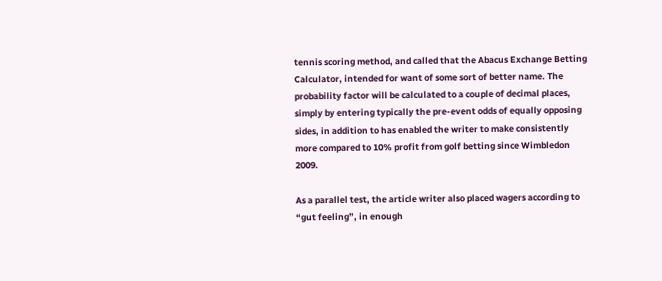tennis scoring method, and called that the Abacus Exchange Betting Calculator, intended for want of some sort of better name. The probability factor will be calculated to a couple of decimal places, simply by entering typically the pre-event odds of equally opposing sides, in addition to has enabled the writer to make consistently more compared to 10% profit from golf betting since Wimbledon 2009.

As a parallel test, the article writer also placed wagers according to “gut feeling”, in enough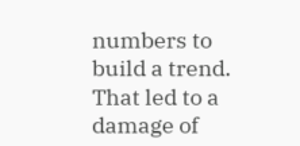numbers to build a trend. That led to a damage of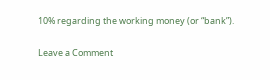10% regarding the working money (or “bank”).

Leave a Comment